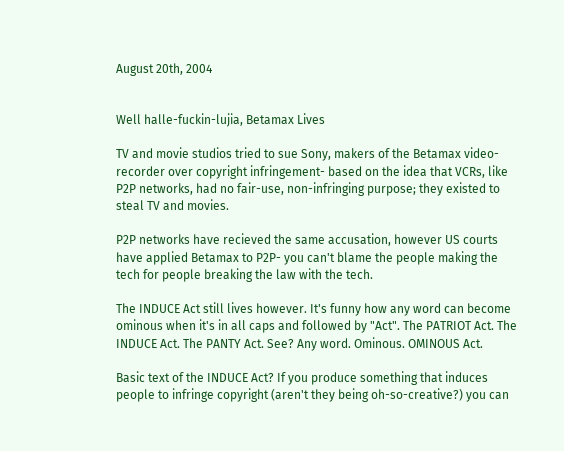August 20th, 2004


Well halle-fuckin-lujia, Betamax Lives

TV and movie studios tried to sue Sony, makers of the Betamax video-recorder over copyright infringement- based on the idea that VCRs, like P2P networks, had no fair-use, non-infringing purpose; they existed to steal TV and movies.

P2P networks have recieved the same accusation, however US courts have applied Betamax to P2P- you can't blame the people making the tech for people breaking the law with the tech.

The INDUCE Act still lives however. It's funny how any word can become ominous when it's in all caps and followed by "Act". The PATRIOT Act. The INDUCE Act. The PANTY Act. See? Any word. Ominous. OMINOUS Act.

Basic text of the INDUCE Act? If you produce something that induces people to infringe copyright (aren't they being oh-so-creative?) you can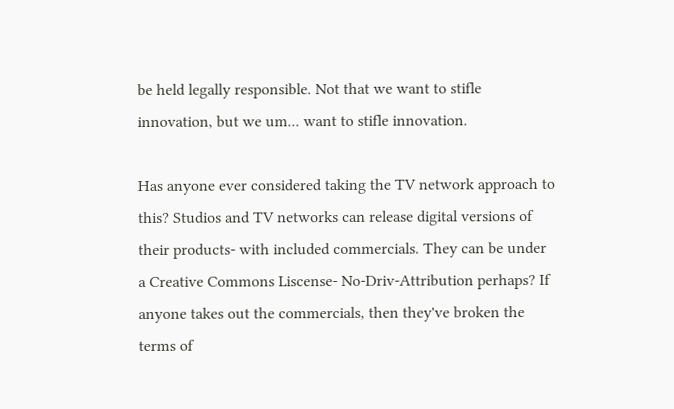be held legally responsible. Not that we want to stifle innovation, but we um... want to stifle innovation.

Has anyone ever considered taking the TV network approach to this? Studios and TV networks can release digital versions of their products- with included commercials. They can be under a Creative Commons Liscense- No-Driv-Attribution perhaps? If anyone takes out the commercials, then they've broken the terms of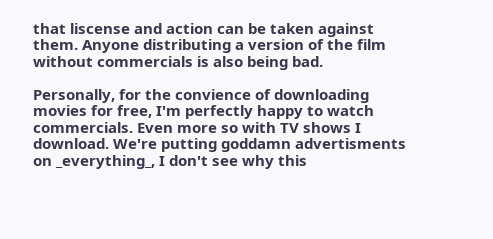that liscense and action can be taken against them. Anyone distributing a version of the film without commercials is also being bad.

Personally, for the convience of downloading movies for free, I'm perfectly happy to watch commercials. Even more so with TV shows I download. We're putting goddamn advertisments on _everything_, I don't see why this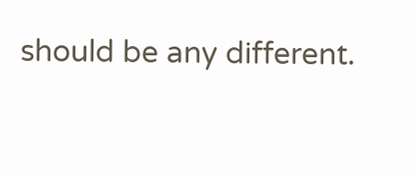should be any different.